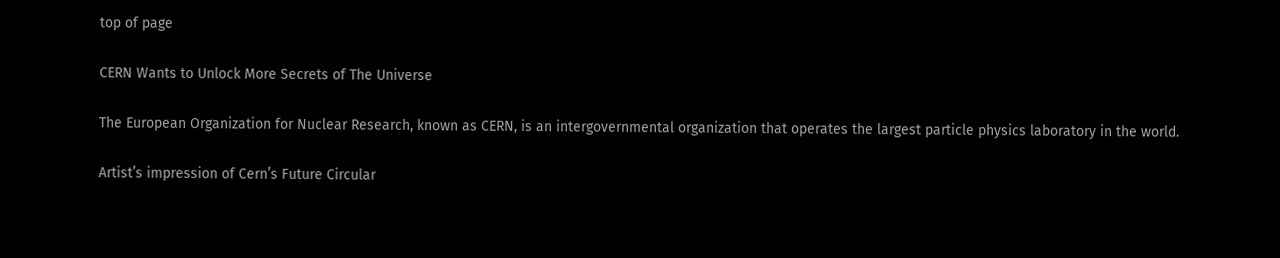top of page

CERN Wants to Unlock More Secrets of The Universe

The European Organization for Nuclear Research, known as CERN, is an intergovernmental organization that operates the largest particle physics laboratory in the world.

Artist’s impression of Cern’s Future Circular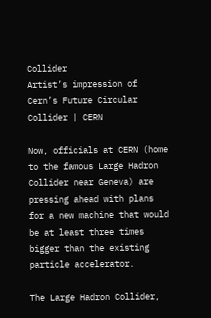Collider
Artist’s impression of Cern’s Future Circular Collider | CERN

Now, officials at CERN (home to the famous Large Hadron Collider near Geneva) are pressing ahead with plans for a new machine that would be at least three times bigger than the existing particle accelerator.

The Large Hadron Collider,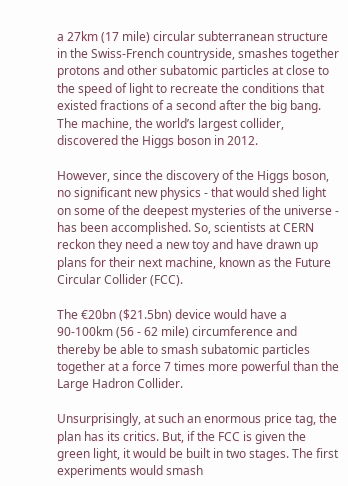a 27km (17 mile) circular subterranean structure in the Swiss-French countryside, smashes together protons and other subatomic particles at close to the speed of light to recreate the conditions that existed fractions of a second after the big bang. The machine, the world’s largest collider, discovered the Higgs boson in 2012.

However, since the discovery of the Higgs boson, no significant new physics - that would shed light on some of the deepest mysteries of the universe - has been accomplished. So, scientists at CERN reckon they need a new toy and have drawn up plans for their next machine, known as the Future Circular Collider (FCC).

The €20bn ($21.5bn) device would have a 90-100km (56 - 62 mile) circumference and thereby be able to smash subatomic particles together at a force 7 times more powerful than the Large Hadron Collider.

Unsurprisingly, at such an enormous price tag, the plan has its critics. But, if the FCC is given the green light, it would be built in two stages. The first experiments would smash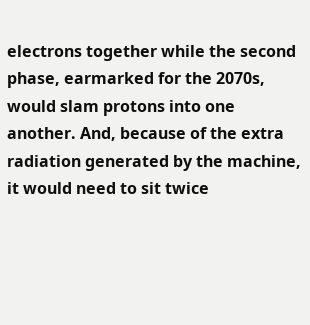electrons together while the second phase, earmarked for the 2070s, would slam protons into one another. And, because of the extra radiation generated by the machine, it would need to sit twice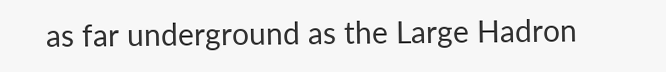as far underground as the Large Hadron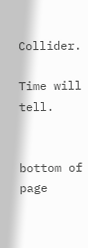Collider.

Time will tell.


bottom of page